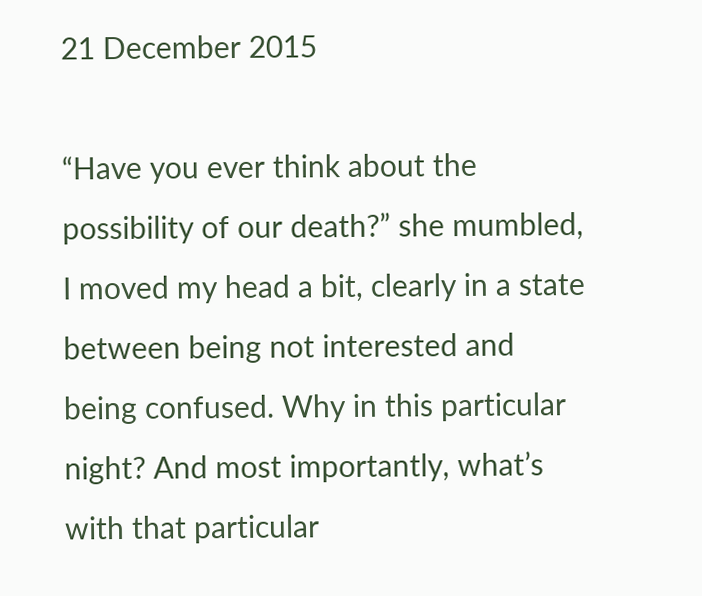21 December 2015

“Have you ever think about the possibility of our death?” she mumbled, I moved my head a bit, clearly in a state between being not interested and being confused. Why in this particular night? And most importantly, what’s with that particular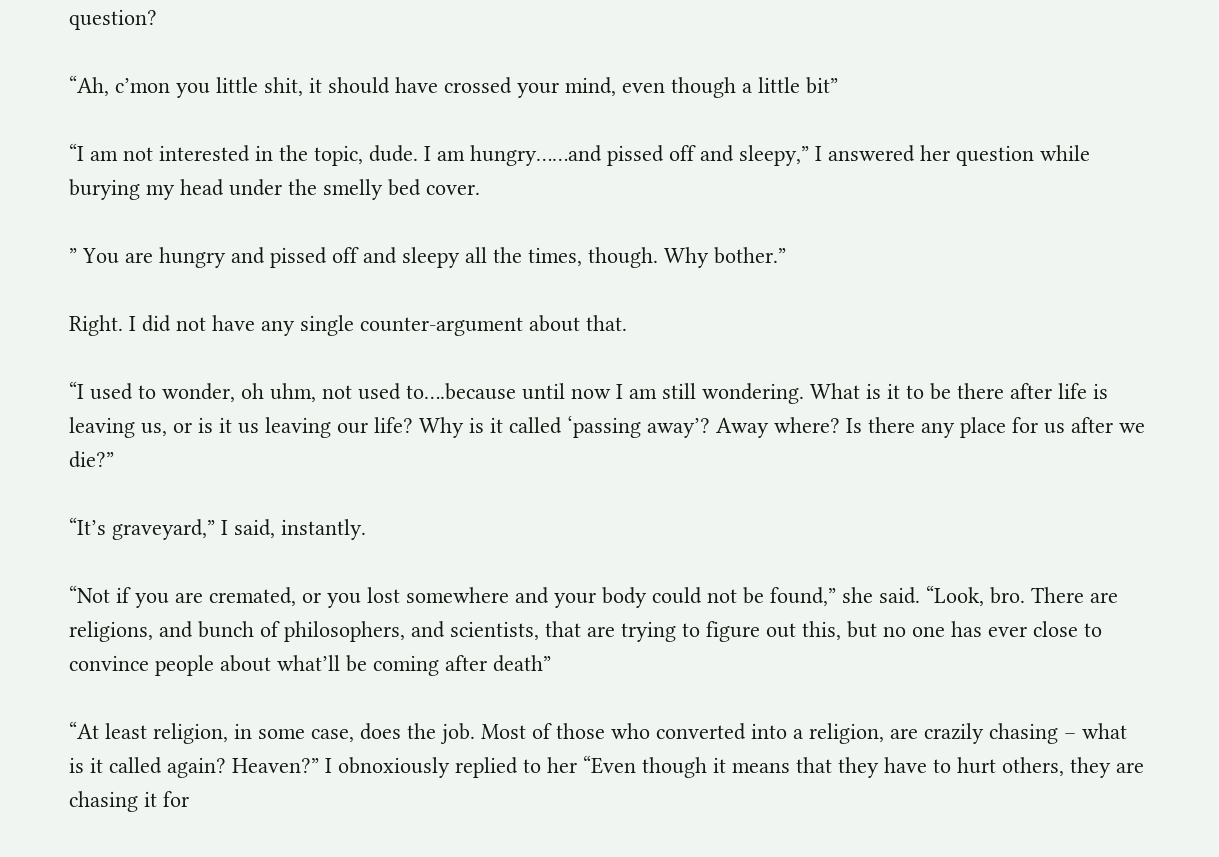question?

“Ah, c’mon you little shit, it should have crossed your mind, even though a little bit”

“I am not interested in the topic, dude. I am hungry……and pissed off and sleepy,” I answered her question while burying my head under the smelly bed cover.

” You are hungry and pissed off and sleepy all the times, though. Why bother.”

Right. I did not have any single counter-argument about that.

“I used to wonder, oh uhm, not used to….because until now I am still wondering. What is it to be there after life is leaving us, or is it us leaving our life? Why is it called ‘passing away’? Away where? Is there any place for us after we die?”

“It’s graveyard,” I said, instantly.

“Not if you are cremated, or you lost somewhere and your body could not be found,” she said. “Look, bro. There are religions, and bunch of philosophers, and scientists, that are trying to figure out this, but no one has ever close to convince people about what’ll be coming after death”

“At least religion, in some case, does the job. Most of those who converted into a religion, are crazily chasing – what is it called again? Heaven?” I obnoxiously replied to her “Even though it means that they have to hurt others, they are chasing it for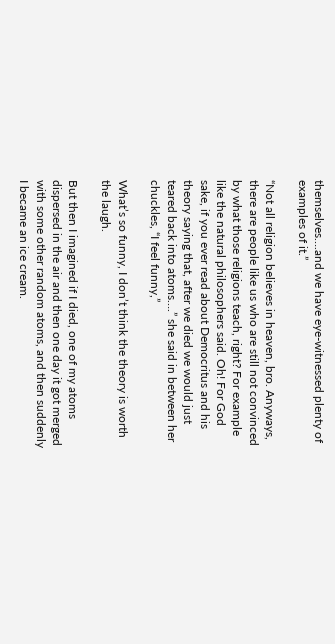themselves….and we have eye-witnessed plenty of examples of it.”

“Not all religion believes in heaven, bro. Anyways, there are people like us who are still not convinced by what those religions teach, right? For example like the natural philosophers said. Oh! For God sake, if you ever read about Democritus and his theory saying that, after we died we would just teared back into atoms….” she said in between her chuckles, “I feel funny,”

What’s so funny, I don’t think the theory is worth the laugh.

But then I imagined if I died, one of my atoms dispersed in the air and then one day it got merged with some other random atoms, and then suddenly I became an ice cream.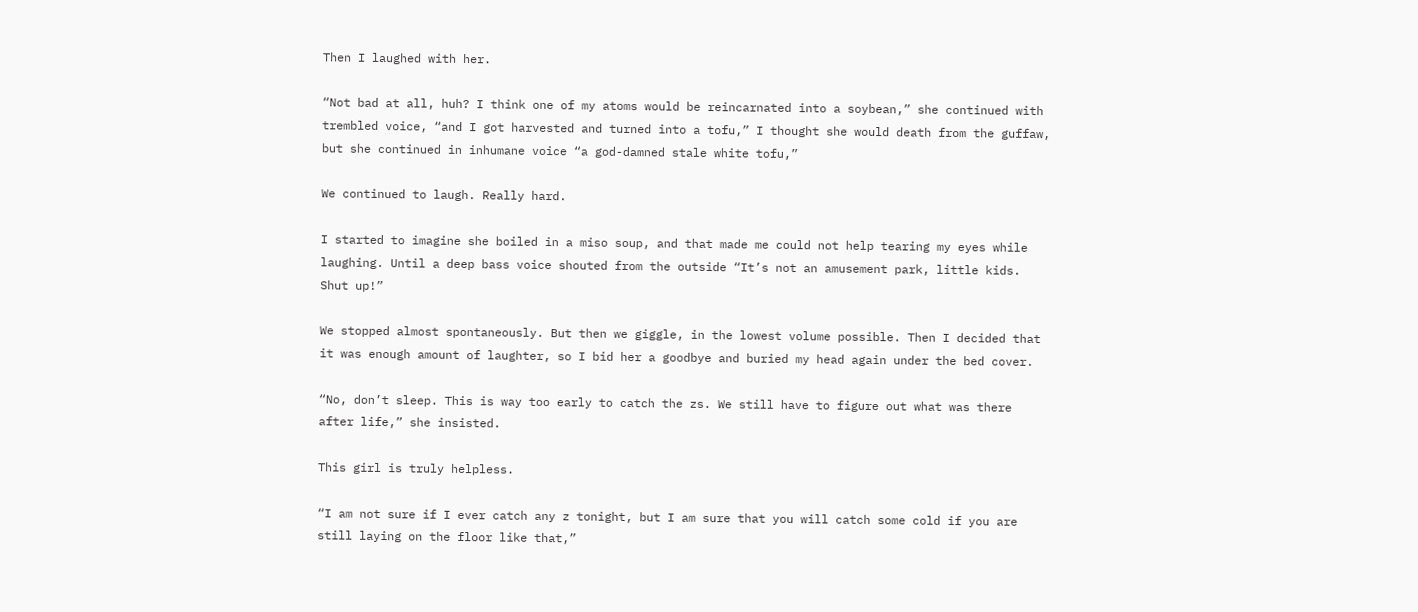Then I laughed with her.

“Not bad at all, huh? I think one of my atoms would be reincarnated into a soybean,” she continued with trembled voice, “and I got harvested and turned into a tofu,” I thought she would death from the guffaw, but she continued in inhumane voice “a god-damned stale white tofu,”

We continued to laugh. Really hard.

I started to imagine she boiled in a miso soup, and that made me could not help tearing my eyes while laughing. Until a deep bass voice shouted from the outside “It’s not an amusement park, little kids. Shut up!”

We stopped almost spontaneously. But then we giggle, in the lowest volume possible. Then I decided that it was enough amount of laughter, so I bid her a goodbye and buried my head again under the bed cover.

“No, don’t sleep. This is way too early to catch the zs. We still have to figure out what was there after life,” she insisted.

This girl is truly helpless.

“I am not sure if I ever catch any z tonight, but I am sure that you will catch some cold if you are still laying on the floor like that,”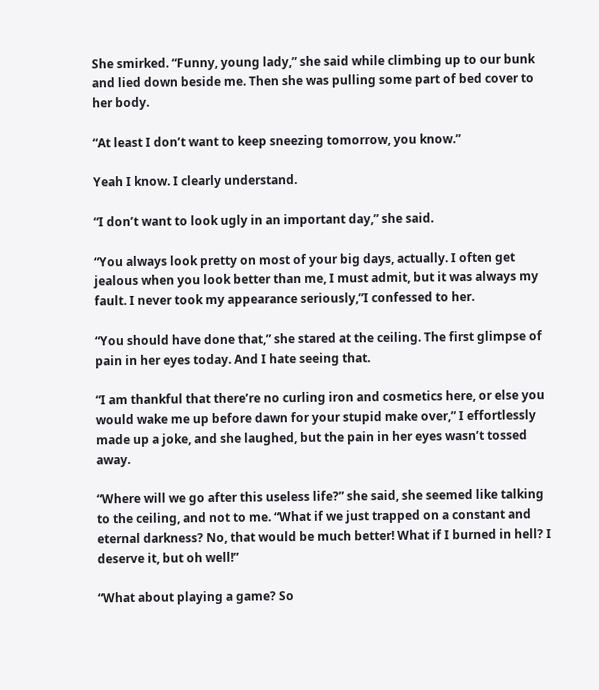She smirked. “Funny, young lady,” she said while climbing up to our bunk and lied down beside me. Then she was pulling some part of bed cover to her body.

“At least I don’t want to keep sneezing tomorrow, you know.”

Yeah I know. I clearly understand.

“I don’t want to look ugly in an important day,” she said.

“You always look pretty on most of your big days, actually. I often get jealous when you look better than me, I must admit, but it was always my fault. I never took my appearance seriously,”I confessed to her.

“You should have done that,” she stared at the ceiling. The first glimpse of pain in her eyes today. And I hate seeing that.

“I am thankful that there’re no curling iron and cosmetics here, or else you would wake me up before dawn for your stupid make over,” I effortlessly made up a joke, and she laughed, but the pain in her eyes wasn’t tossed away.

“Where will we go after this useless life?” she said, she seemed like talking to the ceiling, and not to me. “What if we just trapped on a constant and eternal darkness? No, that would be much better! What if I burned in hell? I deserve it, but oh well!”

“What about playing a game? So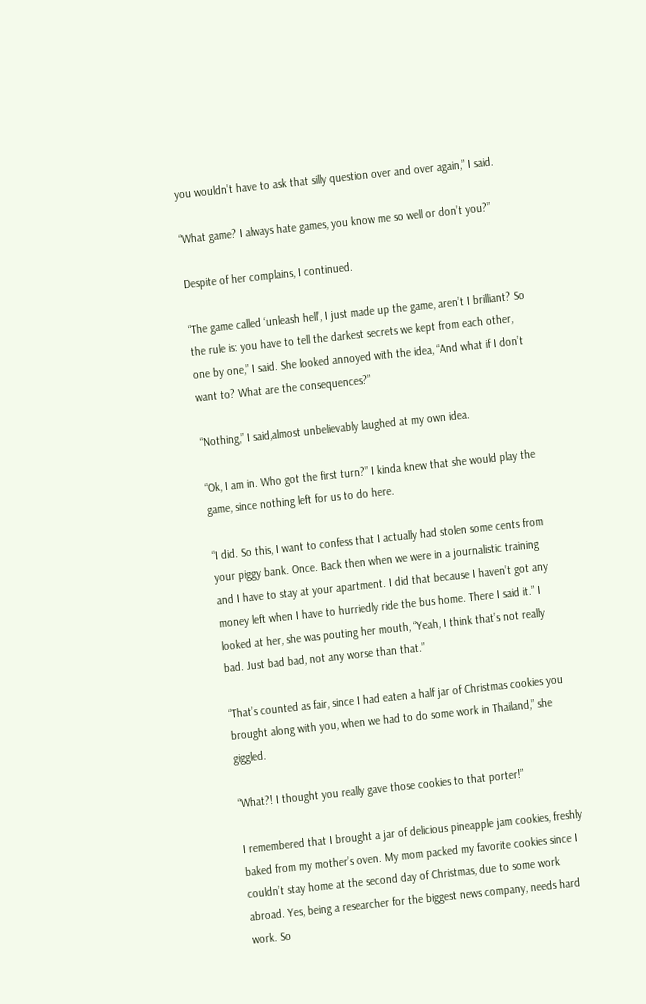you wouldn’t have to ask that silly question over and over again,” I said.

“What game? I always hate games, you know me so well or don’t you?”

Despite of her complains, I continued.

“The game called ‘unleash hell’, I just made up the game, aren’t I brilliant? So the rule is: you have to tell the darkest secrets we kept from each other, one by one,” I said. She looked annoyed with the idea, “And what if I don’t want to? What are the consequences?”

“Nothing,” I said,almost unbelievably laughed at my own idea.

“Ok, I am in. Who got the first turn?” I kinda knew that she would play the game, since nothing left for us to do here.

“I did. So this, I want to confess that I actually had stolen some cents from your piggy bank. Once. Back then when we were in a journalistic training and I have to stay at your apartment. I did that because I haven’t got any money left when I have to hurriedly ride the bus home. There I said it.” I looked at her, she was pouting her mouth, “Yeah, I think that’s not really bad. Just bad bad, not any worse than that.”

“That’s counted as fair, since I had eaten a half jar of Christmas cookies you brought along with you, when we had to do some work in Thailand,” she giggled.

“What?! I thought you really gave those cookies to that porter!”

I remembered that I brought a jar of delicious pineapple jam cookies, freshly baked from my mother’s oven. My mom packed my favorite cookies since I couldn’t stay home at the second day of Christmas, due to some work abroad. Yes, being a researcher for the biggest news company, needs hard work. So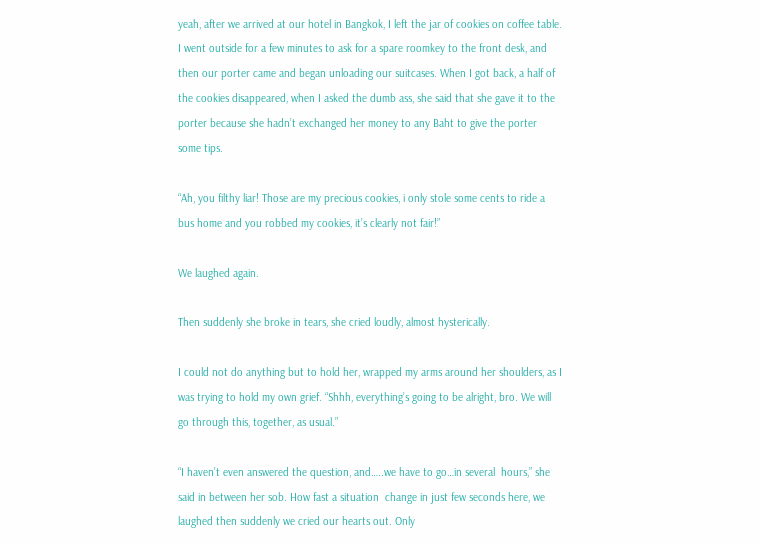yeah, after we arrived at our hotel in Bangkok, I left the jar of cookies on coffee table. I went outside for a few minutes to ask for a spare roomkey to the front desk, and then our porter came and began unloading our suitcases. When I got back, a half of the cookies disappeared, when I asked the dumb ass, she said that she gave it to the porter because she hadn’t exchanged her money to any Baht to give the porter some tips.

“Ah, you filthy liar! Those are my precious cookies, i only stole some cents to ride a bus home and you robbed my cookies, it’s clearly not fair!”

We laughed again.

Then suddenly she broke in tears, she cried loudly, almost hysterically.

I could not do anything but to hold her, wrapped my arms around her shoulders, as I was trying to hold my own grief. “Shhh, everything’s going to be alright, bro. We will go through this, together, as usual.”

“I haven’t even answered the question, and…..we have to go…in several  hours,” she said in between her sob. How fast a situation  change in just few seconds here, we laughed then suddenly we cried our hearts out. Only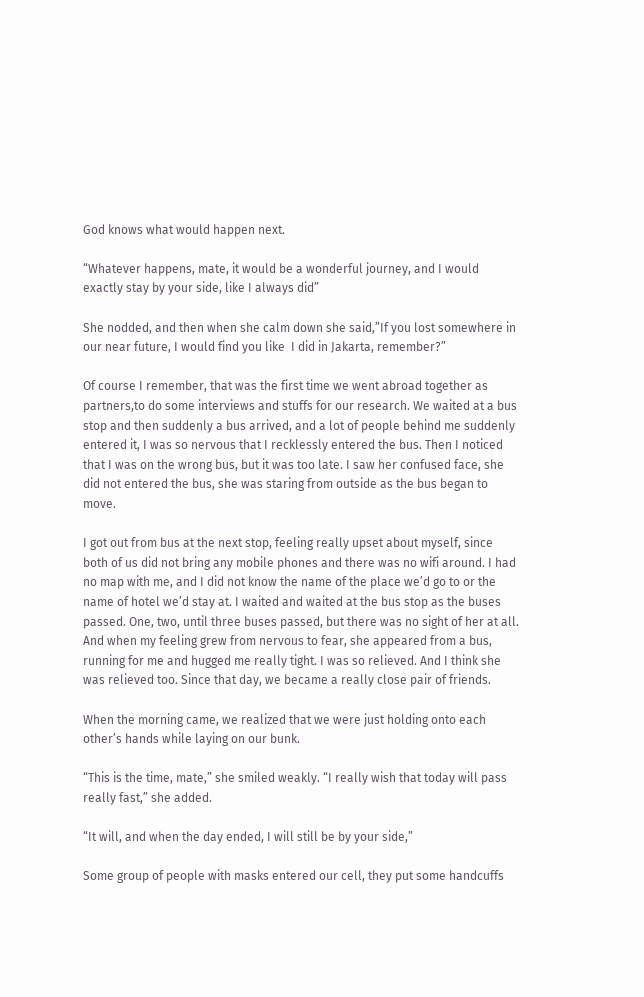God knows what would happen next.

“Whatever happens, mate, it would be a wonderful journey, and I would exactly stay by your side, like I always did”

She nodded, and then when she calm down she said,”If you lost somewhere in our near future, I would find you like  I did in Jakarta, remember?”

Of course I remember, that was the first time we went abroad together as partners,to do some interviews and stuffs for our research. We waited at a bus stop and then suddenly a bus arrived, and a lot of people behind me suddenly entered it, I was so nervous that I recklessly entered the bus. Then I noticed that I was on the wrong bus, but it was too late. I saw her confused face, she did not entered the bus, she was staring from outside as the bus began to move.

I got out from bus at the next stop, feeling really upset about myself, since both of us did not bring any mobile phones and there was no wifi around. I had no map with me, and I did not know the name of the place we’d go to or the name of hotel we’d stay at. I waited and waited at the bus stop as the buses passed. One, two, until three buses passed, but there was no sight of her at all. And when my feeling grew from nervous to fear, she appeared from a bus, running for me and hugged me really tight. I was so relieved. And I think she was relieved too. Since that day, we became a really close pair of friends.

When the morning came, we realized that we were just holding onto each other’s hands while laying on our bunk.

“This is the time, mate,” she smiled weakly. “I really wish that today will pass really fast,” she added.

“It will, and when the day ended, I will still be by your side,”

Some group of people with masks entered our cell, they put some handcuffs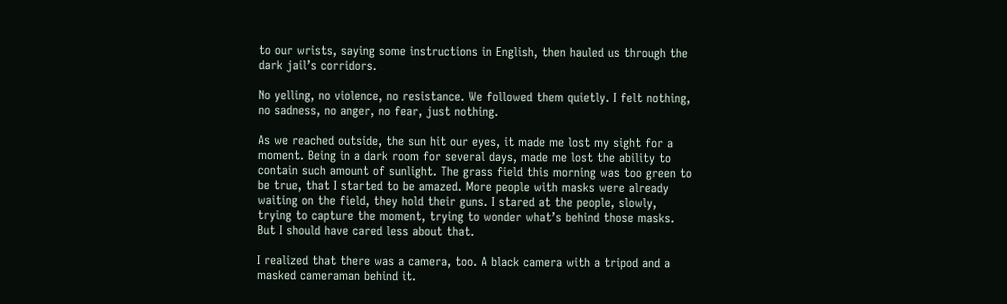to our wrists, saying some instructions in English, then hauled us through the dark jail’s corridors.

No yelling, no violence, no resistance. We followed them quietly. I felt nothing, no sadness, no anger, no fear, just nothing.

As we reached outside, the sun hit our eyes, it made me lost my sight for a moment. Being in a dark room for several days, made me lost the ability to contain such amount of sunlight. The grass field this morning was too green to be true, that I started to be amazed. More people with masks were already waiting on the field, they hold their guns. I stared at the people, slowly, trying to capture the moment, trying to wonder what’s behind those masks. But I should have cared less about that.

I realized that there was a camera, too. A black camera with a tripod and a masked cameraman behind it.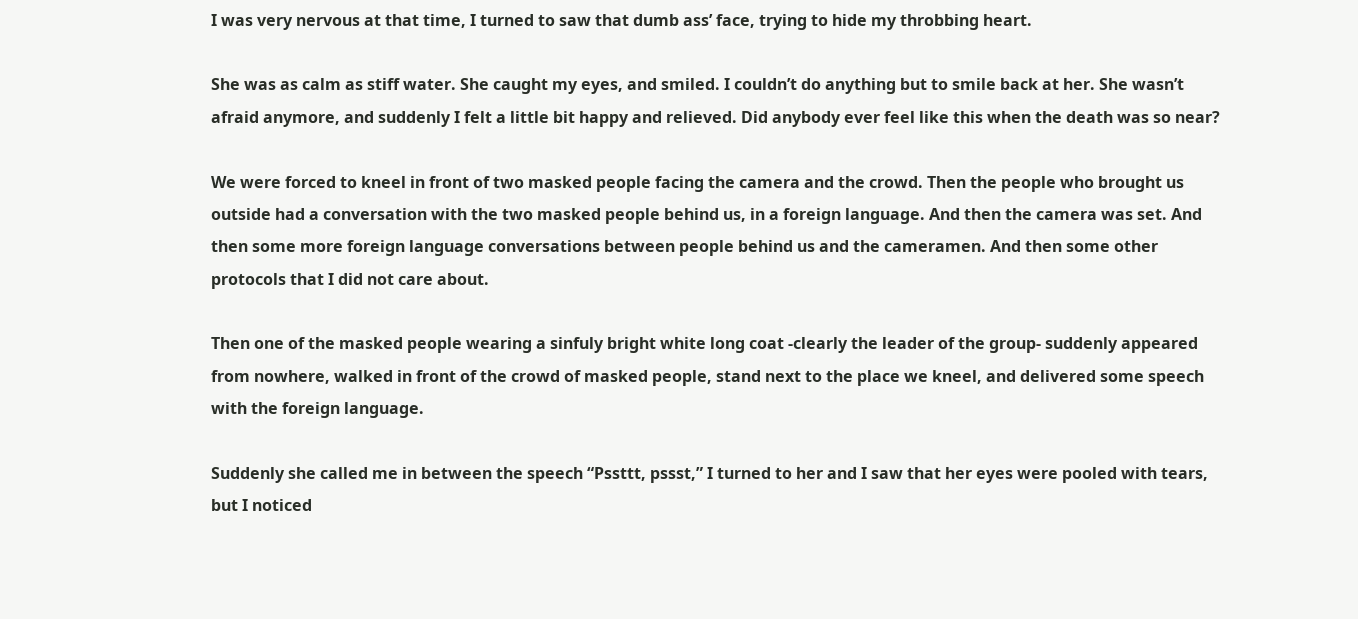I was very nervous at that time, I turned to saw that dumb ass’ face, trying to hide my throbbing heart.

She was as calm as stiff water. She caught my eyes, and smiled. I couldn’t do anything but to smile back at her. She wasn’t afraid anymore, and suddenly I felt a little bit happy and relieved. Did anybody ever feel like this when the death was so near?

We were forced to kneel in front of two masked people facing the camera and the crowd. Then the people who brought us outside had a conversation with the two masked people behind us, in a foreign language. And then the camera was set. And then some more foreign language conversations between people behind us and the cameramen. And then some other protocols that I did not care about.

Then one of the masked people wearing a sinfuly bright white long coat -clearly the leader of the group- suddenly appeared from nowhere, walked in front of the crowd of masked people, stand next to the place we kneel, and delivered some speech with the foreign language.

Suddenly she called me in between the speech “Pssttt, pssst,” I turned to her and I saw that her eyes were pooled with tears, but I noticed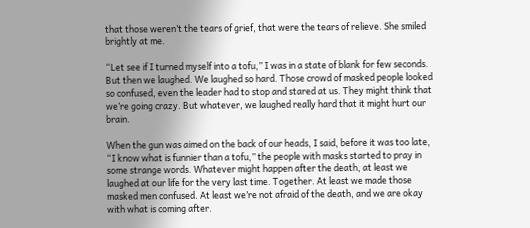that those weren’t the tears of grief, that were the tears of relieve. She smiled brightly at me.

“Let see if I turned myself into a tofu,” I was in a state of blank for few seconds. But then we laughed. We laughed so hard. Those crowd of masked people looked so confused, even the leader had to stop and stared at us. They might think that we’re going crazy. But whatever, we laughed really hard that it might hurt our brain.

When the gun was aimed on the back of our heads, I said, before it was too late, “I know what is funnier than a tofu,” the people with masks started to pray in some strange words. Whatever might happen after the death, at least we laughed at our life for the very last time. Together. At least we made those masked men confused. At least we’re not afraid of the death, and we are okay with what is coming after.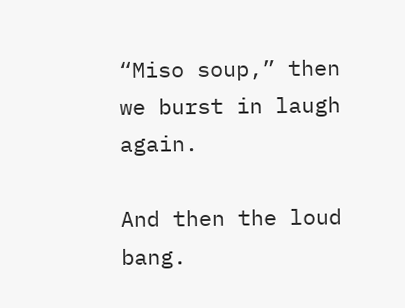“Miso soup,” then we burst in laugh again.

And then the loud bang.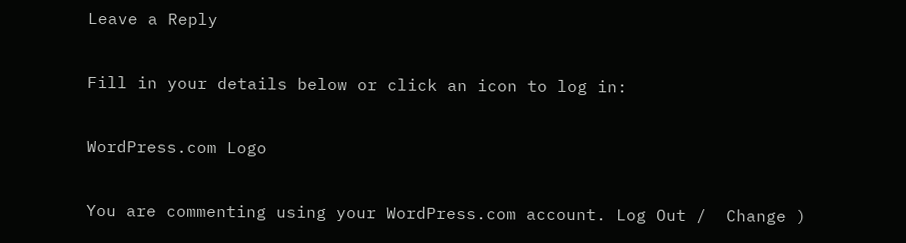Leave a Reply

Fill in your details below or click an icon to log in:

WordPress.com Logo

You are commenting using your WordPress.com account. Log Out /  Change )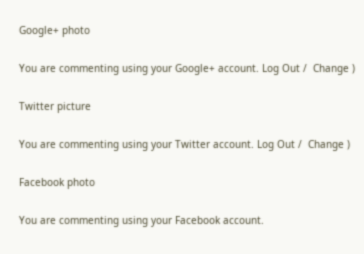Google+ photo

You are commenting using your Google+ account. Log Out /  Change )

Twitter picture

You are commenting using your Twitter account. Log Out /  Change )

Facebook photo

You are commenting using your Facebook account.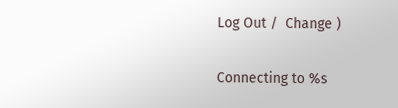Log Out /  Change )


Connecting to %s